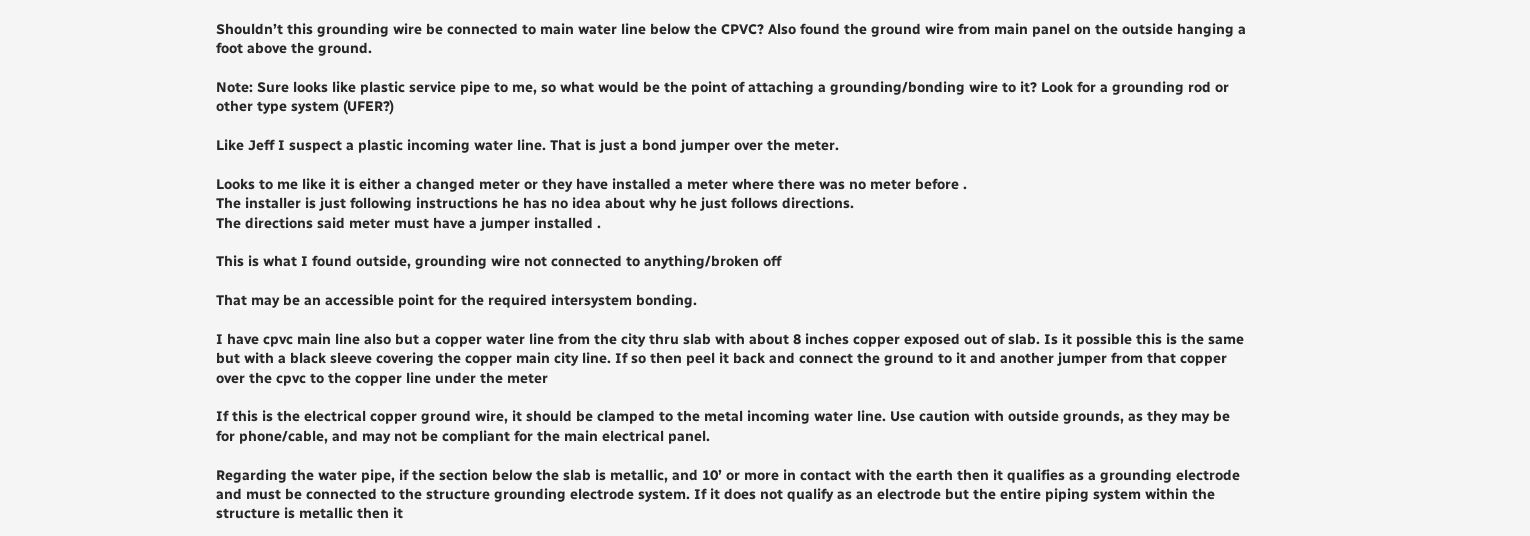Shouldn’t this grounding wire be connected to main water line below the CPVC? Also found the ground wire from main panel on the outside hanging a foot above the ground.

Note: Sure looks like plastic service pipe to me, so what would be the point of attaching a grounding/bonding wire to it? Look for a grounding rod or other type system (UFER?)

Like Jeff I suspect a plastic incoming water line. That is just a bond jumper over the meter.

Looks to me like it is either a changed meter or they have installed a meter where there was no meter before .
The installer is just following instructions he has no idea about why he just follows directions.
The directions said meter must have a jumper installed .

This is what I found outside, grounding wire not connected to anything/broken off

That may be an accessible point for the required intersystem bonding.

I have cpvc main line also but a copper water line from the city thru slab with about 8 inches copper exposed out of slab. Is it possible this is the same but with a black sleeve covering the copper main city line. If so then peel it back and connect the ground to it and another jumper from that copper over the cpvc to the copper line under the meter

If this is the electrical copper ground wire, it should be clamped to the metal incoming water line. Use caution with outside grounds, as they may be for phone/cable, and may not be compliant for the main electrical panel.

Regarding the water pipe, if the section below the slab is metallic, and 10’ or more in contact with the earth then it qualifies as a grounding electrode and must be connected to the structure grounding electrode system. If it does not qualify as an electrode but the entire piping system within the structure is metallic then it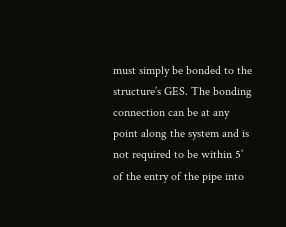must simply be bonded to the structure’s GES. The bonding connection can be at any point along the system and is not required to be within 5’ of the entry of the pipe into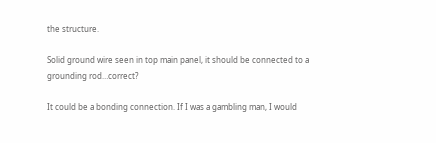the structure.

Solid ground wire seen in top main panel, it should be connected to a grounding rod…correct?

It could be a bonding connection. If I was a gambling man, I would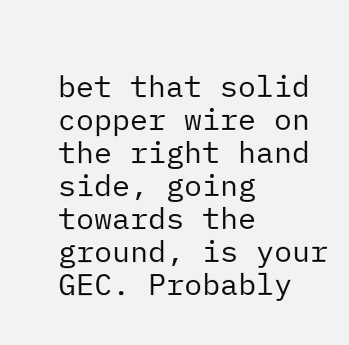bet that solid copper wire on the right hand side, going towards the ground, is your GEC. Probably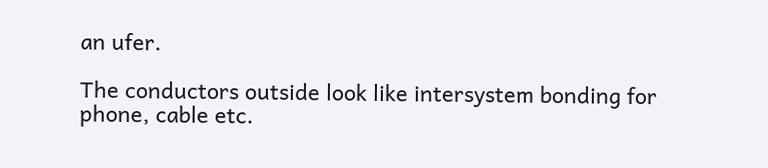an ufer.

The conductors outside look like intersystem bonding for phone, cable etc.